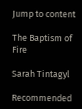Jump to content

The Baptism of Fire

Sarah Tintagyl

Recommended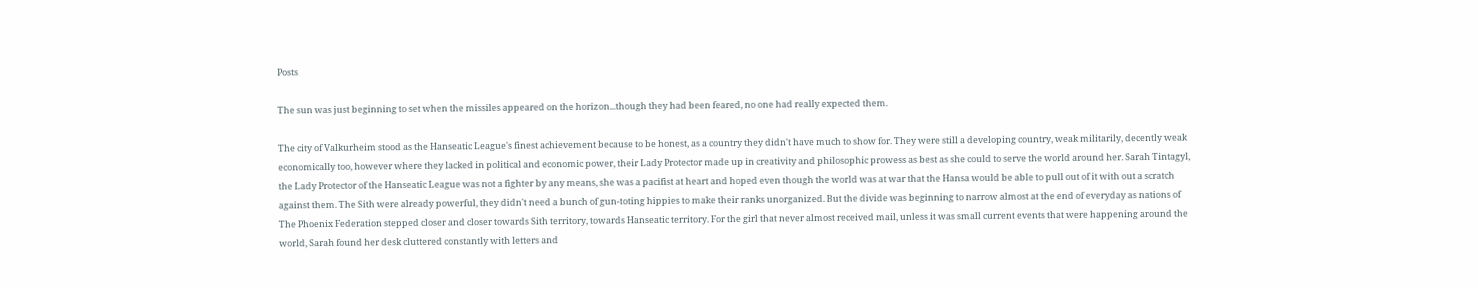Posts

The sun was just beginning to set when the missiles appeared on the horizon...though they had been feared, no one had really expected them.

The city of Valkurheim stood as the Hanseatic League's finest achievement because to be honest, as a country they didn't have much to show for. They were still a developing country, weak militarily, decently weak economically too, however where they lacked in political and economic power, their Lady Protector made up in creativity and philosophic prowess as best as she could to serve the world around her. Sarah Tintagyl, the Lady Protector of the Hanseatic League was not a fighter by any means, she was a pacifist at heart and hoped even though the world was at war that the Hansa would be able to pull out of it with out a scratch against them. The Sith were already powerful, they didn't need a bunch of gun-toting hippies to make their ranks unorganized. But the divide was beginning to narrow almost at the end of everyday as nations of The Phoenix Federation stepped closer and closer towards Sith territory, towards Hanseatic territory. For the girl that never almost received mail, unless it was small current events that were happening around the world, Sarah found her desk cluttered constantly with letters and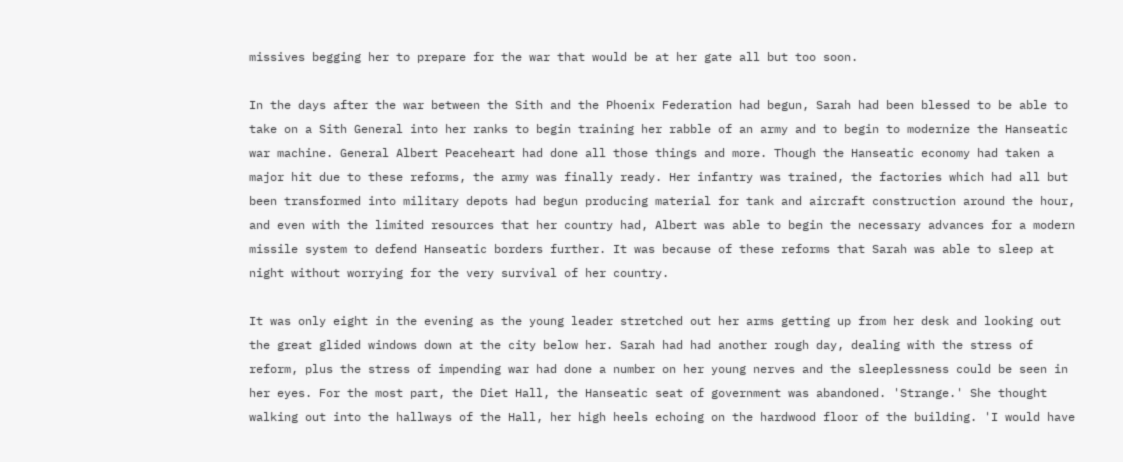missives begging her to prepare for the war that would be at her gate all but too soon.

In the days after the war between the Sith and the Phoenix Federation had begun, Sarah had been blessed to be able to take on a Sith General into her ranks to begin training her rabble of an army and to begin to modernize the Hanseatic war machine. General Albert Peaceheart had done all those things and more. Though the Hanseatic economy had taken a major hit due to these reforms, the army was finally ready. Her infantry was trained, the factories which had all but been transformed into military depots had begun producing material for tank and aircraft construction around the hour, and even with the limited resources that her country had, Albert was able to begin the necessary advances for a modern missile system to defend Hanseatic borders further. It was because of these reforms that Sarah was able to sleep at night without worrying for the very survival of her country.

It was only eight in the evening as the young leader stretched out her arms getting up from her desk and looking out the great glided windows down at the city below her. Sarah had had another rough day, dealing with the stress of reform, plus the stress of impending war had done a number on her young nerves and the sleeplessness could be seen in her eyes. For the most part, the Diet Hall, the Hanseatic seat of government was abandoned. 'Strange.' She thought walking out into the hallways of the Hall, her high heels echoing on the hardwood floor of the building. 'I would have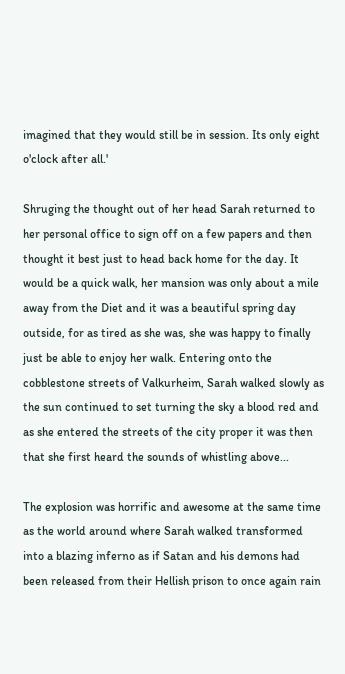imagined that they would still be in session. Its only eight o'clock after all.'

Shruging the thought out of her head Sarah returned to her personal office to sign off on a few papers and then thought it best just to head back home for the day. It would be a quick walk, her mansion was only about a mile away from the Diet and it was a beautiful spring day outside, for as tired as she was, she was happy to finally just be able to enjoy her walk. Entering onto the cobblestone streets of Valkurheim, Sarah walked slowly as the sun continued to set turning the sky a blood red and as she entered the streets of the city proper it was then that she first heard the sounds of whistling above...

The explosion was horrific and awesome at the same time as the world around where Sarah walked transformed into a blazing inferno as if Satan and his demons had been released from their Hellish prison to once again rain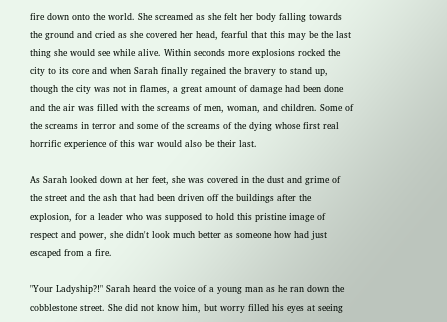fire down onto the world. She screamed as she felt her body falling towards the ground and cried as she covered her head, fearful that this may be the last thing she would see while alive. Within seconds more explosions rocked the city to its core and when Sarah finally regained the bravery to stand up, though the city was not in flames, a great amount of damage had been done and the air was filled with the screams of men, woman, and children. Some of the screams in terror and some of the screams of the dying whose first real horrific experience of this war would also be their last.

As Sarah looked down at her feet, she was covered in the dust and grime of the street and the ash that had been driven off the buildings after the explosion, for a leader who was supposed to hold this pristine image of respect and power, she didn't look much better as someone how had just escaped from a fire.

"Your Ladyship?!" Sarah heard the voice of a young man as he ran down the cobblestone street. She did not know him, but worry filled his eyes at seeing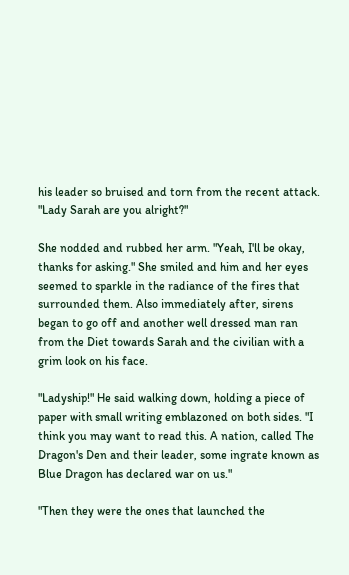his leader so bruised and torn from the recent attack. "Lady Sarah are you alright?"

She nodded and rubbed her arm. "Yeah, I'll be okay, thanks for asking." She smiled and him and her eyes seemed to sparkle in the radiance of the fires that surrounded them. Also immediately after, sirens began to go off and another well dressed man ran from the Diet towards Sarah and the civilian with a grim look on his face.

"Ladyship!" He said walking down, holding a piece of paper with small writing emblazoned on both sides. "I think you may want to read this. A nation, called The Dragon's Den and their leader, some ingrate known as Blue Dragon has declared war on us."

"Then they were the ones that launched the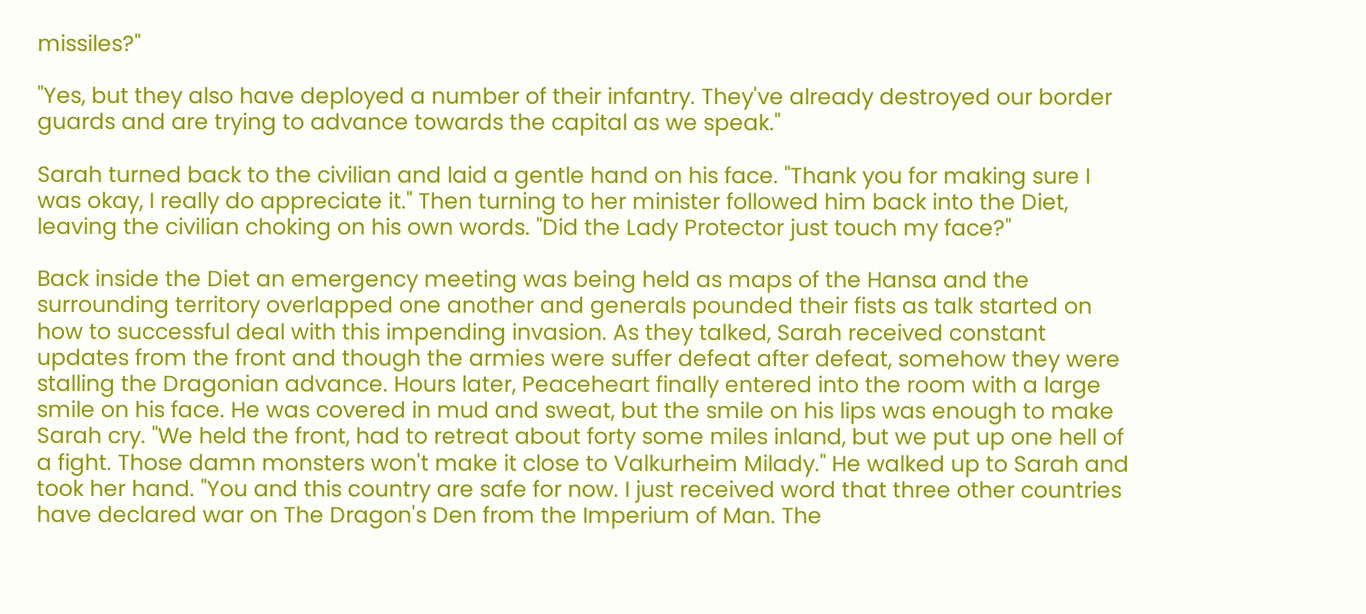missiles?"

"Yes, but they also have deployed a number of their infantry. They've already destroyed our border guards and are trying to advance towards the capital as we speak."

Sarah turned back to the civilian and laid a gentle hand on his face. "Thank you for making sure I was okay, I really do appreciate it." Then turning to her minister followed him back into the Diet, leaving the civilian choking on his own words. "Did the Lady Protector just touch my face?"

Back inside the Diet an emergency meeting was being held as maps of the Hansa and the surrounding territory overlapped one another and generals pounded their fists as talk started on how to successful deal with this impending invasion. As they talked, Sarah received constant updates from the front and though the armies were suffer defeat after defeat, somehow they were stalling the Dragonian advance. Hours later, Peaceheart finally entered into the room with a large smile on his face. He was covered in mud and sweat, but the smile on his lips was enough to make Sarah cry. "We held the front, had to retreat about forty some miles inland, but we put up one hell of a fight. Those damn monsters won't make it close to Valkurheim Milady." He walked up to Sarah and took her hand. "You and this country are safe for now. I just received word that three other countries have declared war on The Dragon's Den from the Imperium of Man. The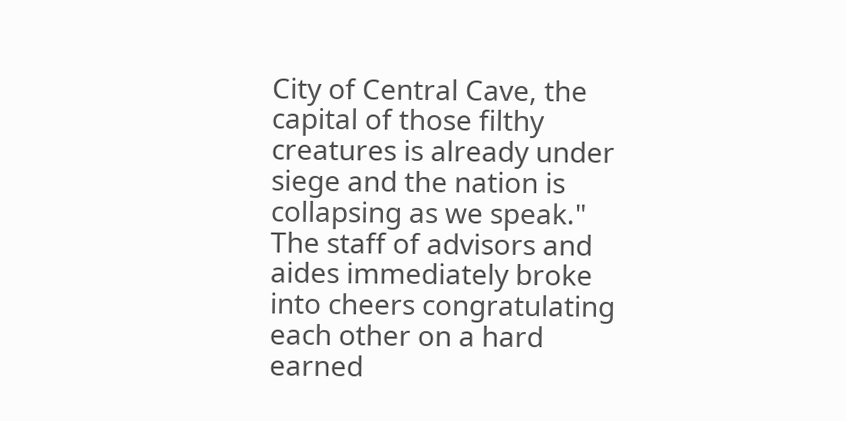City of Central Cave, the capital of those filthy creatures is already under siege and the nation is collapsing as we speak." The staff of advisors and aides immediately broke into cheers congratulating each other on a hard earned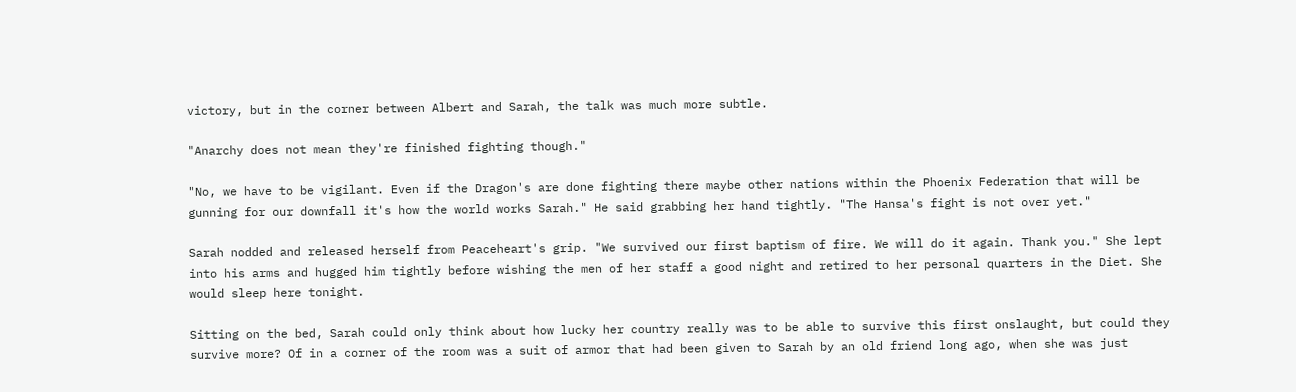victory, but in the corner between Albert and Sarah, the talk was much more subtle.

"Anarchy does not mean they're finished fighting though."

"No, we have to be vigilant. Even if the Dragon's are done fighting there maybe other nations within the Phoenix Federation that will be gunning for our downfall it's how the world works Sarah." He said grabbing her hand tightly. "The Hansa's fight is not over yet."

Sarah nodded and released herself from Peaceheart's grip. "We survived our first baptism of fire. We will do it again. Thank you." She lept into his arms and hugged him tightly before wishing the men of her staff a good night and retired to her personal quarters in the Diet. She would sleep here tonight.

Sitting on the bed, Sarah could only think about how lucky her country really was to be able to survive this first onslaught, but could they survive more? Of in a corner of the room was a suit of armor that had been given to Sarah by an old friend long ago, when she was just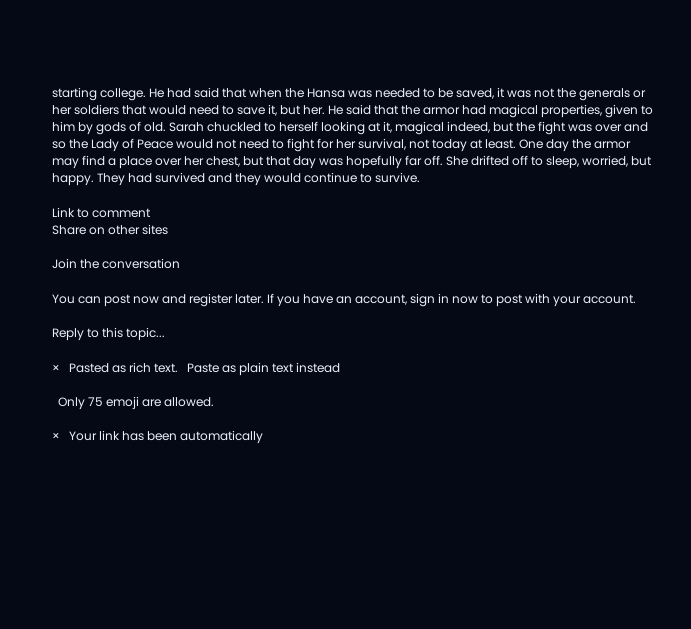starting college. He had said that when the Hansa was needed to be saved, it was not the generals or her soldiers that would need to save it, but her. He said that the armor had magical properties, given to him by gods of old. Sarah chuckled to herself looking at it, magical indeed, but the fight was over and so the Lady of Peace would not need to fight for her survival, not today at least. One day the armor may find a place over her chest, but that day was hopefully far off. She drifted off to sleep, worried, but happy. They had survived and they would continue to survive.

Link to comment
Share on other sites

Join the conversation

You can post now and register later. If you have an account, sign in now to post with your account.

Reply to this topic...

×   Pasted as rich text.   Paste as plain text instead

  Only 75 emoji are allowed.

×   Your link has been automatically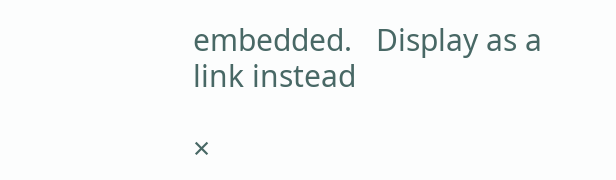embedded.   Display as a link instead

×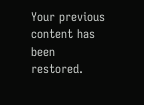Your previous content has been restored.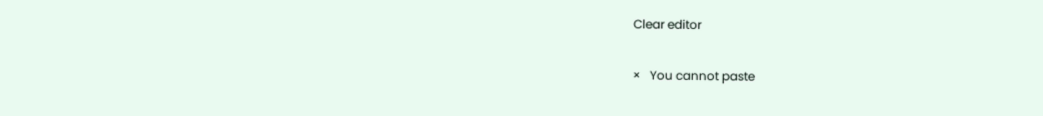Clear editor

×   You cannot paste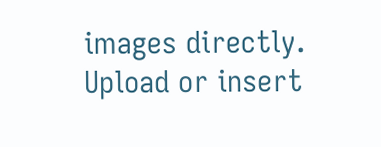images directly. Upload or insert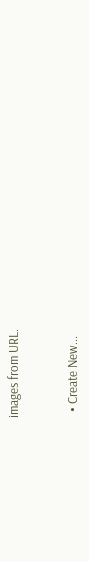images from URL.


  • Create New...